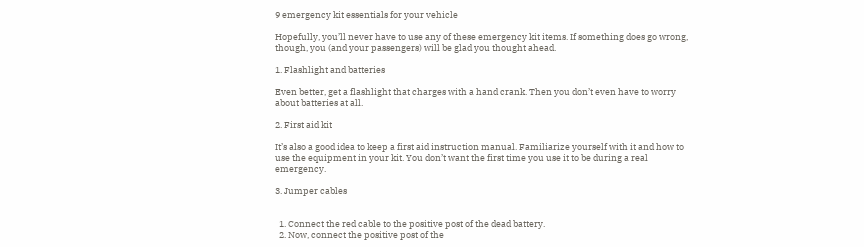9 emergency kit essentials for your vehicle

Hopefully, you’ll never have to use any of these emergency kit items. If something does go wrong, though, you (and your passengers) will be glad you thought ahead.

1. Flashlight and batteries

Even better, get a flashlight that charges with a hand crank. Then you don’t even have to worry about batteries at all.

2. First aid kit

It’s also a good idea to keep a first aid instruction manual. Familiarize yourself with it and how to use the equipment in your kit. You don’t want the first time you use it to be during a real emergency.

3. Jumper cables


  1. Connect the red cable to the positive post of the dead battery.
  2. Now, connect the positive post of the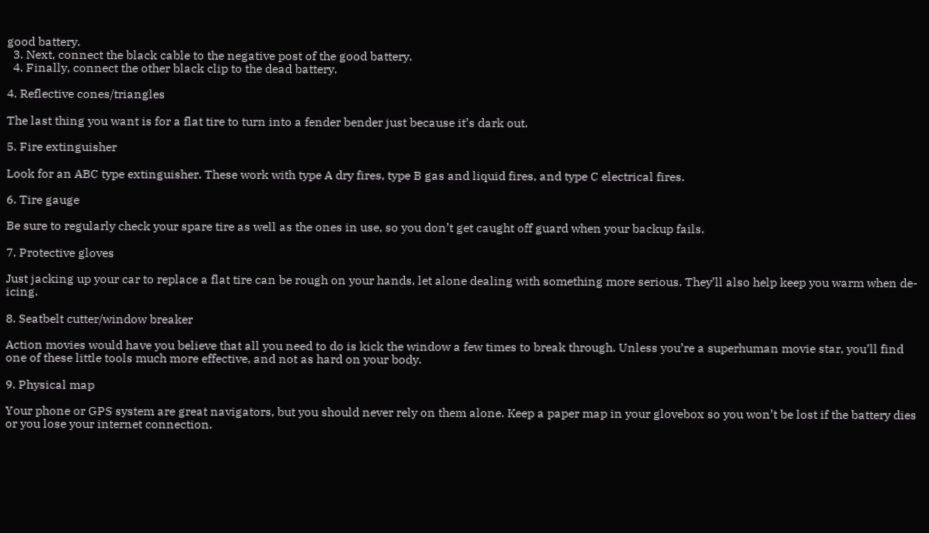good battery.
  3. Next, connect the black cable to the negative post of the good battery.
  4. Finally, connect the other black clip to the dead battery.

4. Reflective cones/triangles

The last thing you want is for a flat tire to turn into a fender bender just because it’s dark out.

5. Fire extinguisher

Look for an ABC type extinguisher. These work with type A dry fires, type B gas and liquid fires, and type C electrical fires.

6. Tire gauge

Be sure to regularly check your spare tire as well as the ones in use, so you don’t get caught off guard when your backup fails.

7. Protective gloves

Just jacking up your car to replace a flat tire can be rough on your hands, let alone dealing with something more serious. They’ll also help keep you warm when de-icing.

8. Seatbelt cutter/window breaker

Action movies would have you believe that all you need to do is kick the window a few times to break through. Unless you’re a superhuman movie star, you’ll find one of these little tools much more effective, and not as hard on your body.

9. Physical map

Your phone or GPS system are great navigators, but you should never rely on them alone. Keep a paper map in your glovebox so you won’t be lost if the battery dies or you lose your internet connection.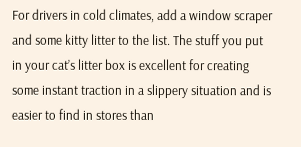For drivers in cold climates, add a window scraper and some kitty litter to the list. The stuff you put in your cat’s litter box is excellent for creating some instant traction in a slippery situation and is easier to find in stores than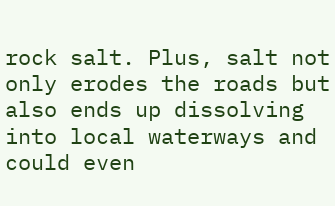rock salt. Plus, salt not only erodes the roads but also ends up dissolving into local waterways and could even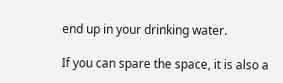end up in your drinking water.

If you can spare the space, it is also a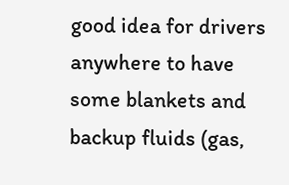good idea for drivers anywhere to have some blankets and backup fluids (gas,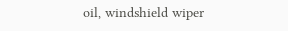oil, windshield wiper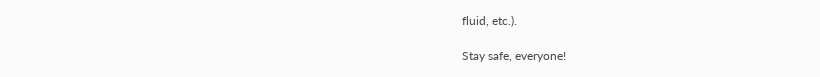fluid, etc.).

Stay safe, everyone!